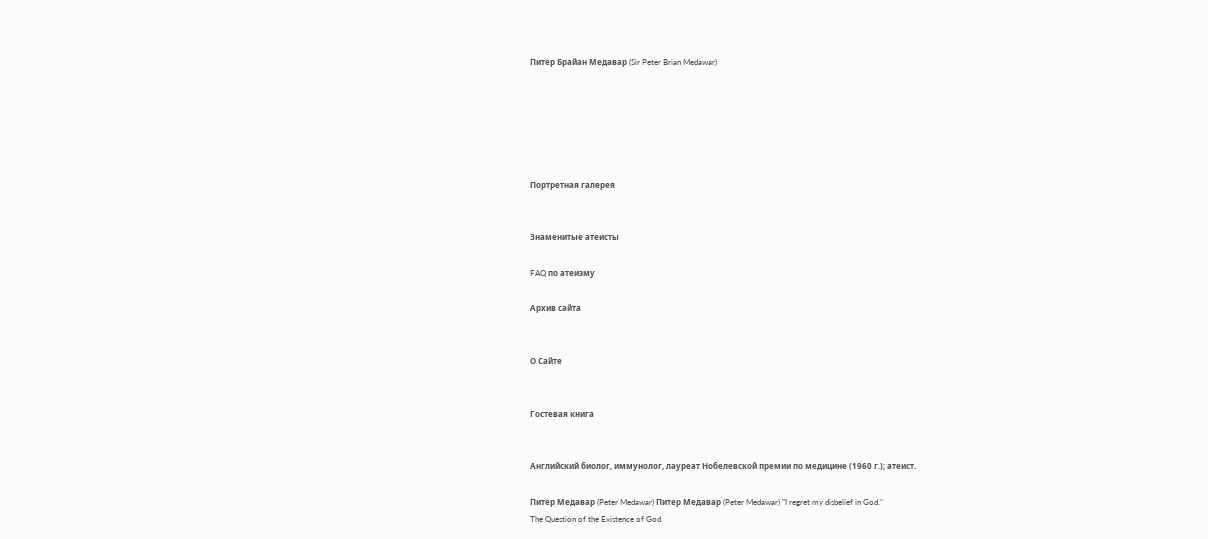Питер Брайан Медавар (Sir Peter Brian Medawar)






Портретная галерея


Знаменитые атеисты

FAQ по атеизму

Архив сайта


О Сайте


Гостевая книга


Английский биолог, иммунолог, лауреат Нобелевской премии по медицине (1960 г.); атеист.

Питер Медавар (Peter Medawar) Питер Медавар (Peter Medawar) "I regret my disbelief in God."
The Question of the Existence of God.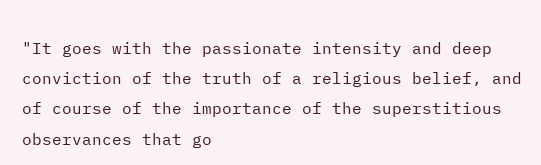"It goes with the passionate intensity and deep conviction of the truth of a religious belief, and of course of the importance of the superstitious observances that go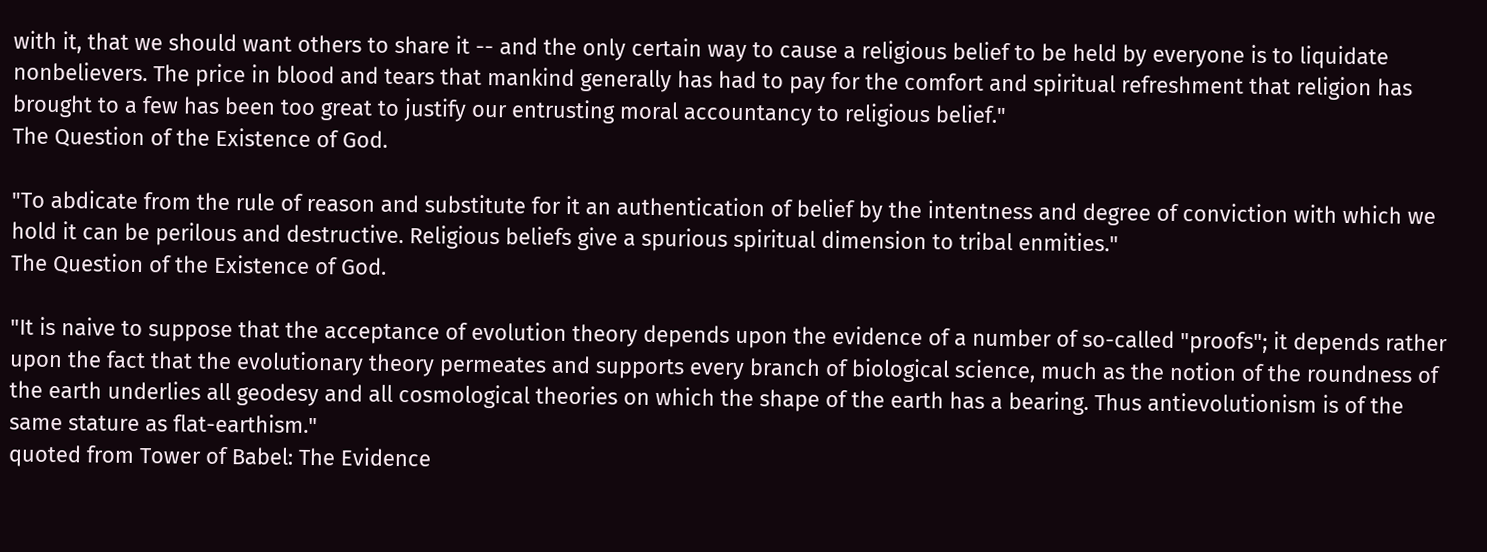with it, that we should want others to share it -- and the only certain way to cause a religious belief to be held by everyone is to liquidate nonbelievers. The price in blood and tears that mankind generally has had to pay for the comfort and spiritual refreshment that religion has brought to a few has been too great to justify our entrusting moral accountancy to religious belief."
The Question of the Existence of God.

"To abdicate from the rule of reason and substitute for it an authentication of belief by the intentness and degree of conviction with which we hold it can be perilous and destructive. Religious beliefs give a spurious spiritual dimension to tribal enmities."
The Question of the Existence of God.

"It is naive to suppose that the acceptance of evolution theory depends upon the evidence of a number of so-called "proofs"; it depends rather upon the fact that the evolutionary theory permeates and supports every branch of biological science, much as the notion of the roundness of the earth underlies all geodesy and all cosmological theories on which the shape of the earth has a bearing. Thus antievolutionism is of the same stature as flat-earthism."
quoted from Tower of Babel: The Evidence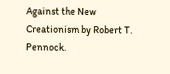Against the New Creationism by Robert T. Pennock.